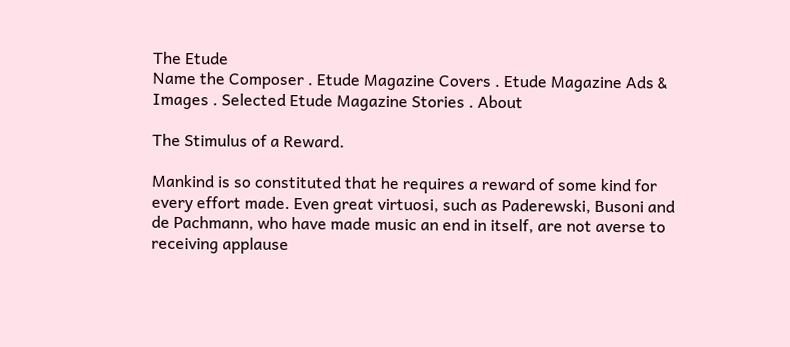The Etude
Name the Composer . Etude Magazine Covers . Etude Magazine Ads & Images . Selected Etude Magazine Stories . About

The Stimulus of a Reward.

Mankind is so constituted that he requires a reward of some kind for every effort made. Even great virtuosi, such as Paderewski, Busoni and de Pachmann, who have made music an end in itself, are not averse to receiving applause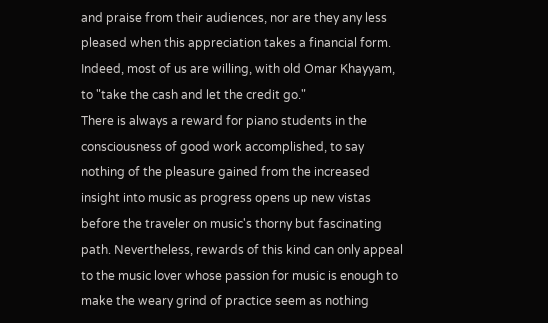and praise from their audiences, nor are they any less pleased when this appreciation takes a financial form. Indeed, most of us are willing, with old Omar Khayyam, to "take the cash and let the credit go."
There is always a reward for piano students in the consciousness of good work accomplished, to say nothing of the pleasure gained from the increased insight into music as progress opens up new vistas before the traveler on music's thorny but fascinating path. Nevertheless, rewards of this kind can only appeal to the music lover whose passion for music is enough to make the weary grind of practice seem as nothing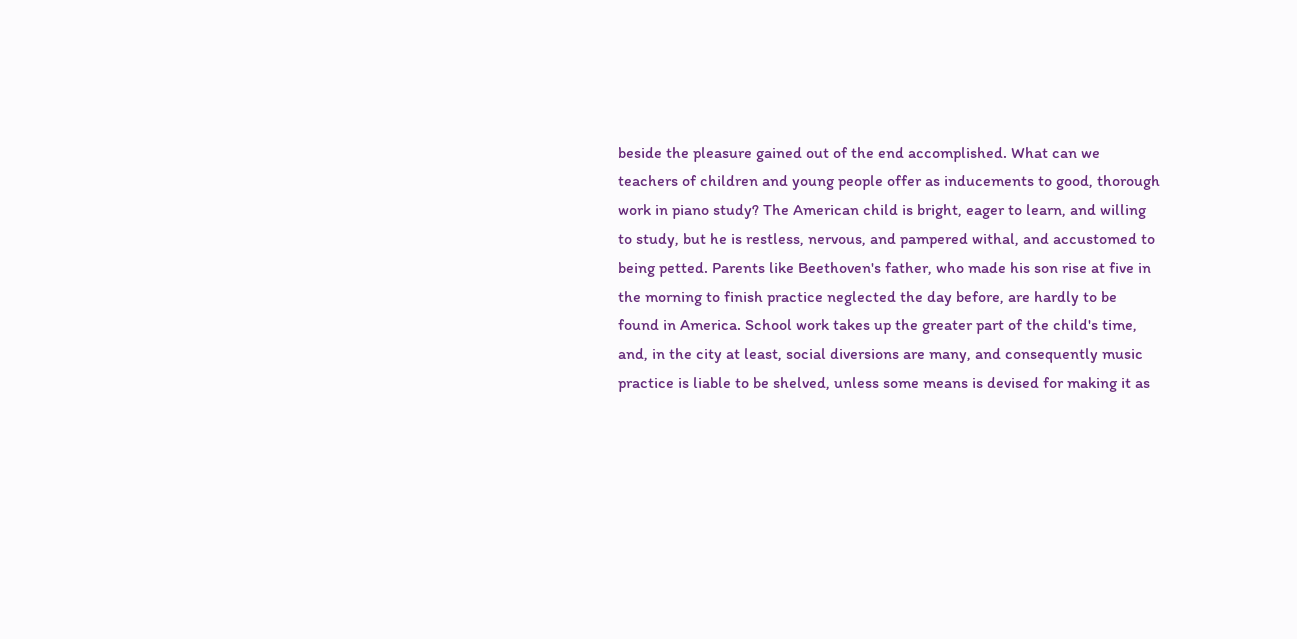beside the pleasure gained out of the end accomplished. What can we teachers of children and young people offer as inducements to good, thorough work in piano study? The American child is bright, eager to learn, and willing to study, but he is restless, nervous, and pampered withal, and accustomed to being petted. Parents like Beethoven's father, who made his son rise at five in the morning to finish practice neglected the day before, are hardly to be found in America. School work takes up the greater part of the child's time, and, in the city at least, social diversions are many, and consequently music practice is liable to be shelved, unless some means is devised for making it as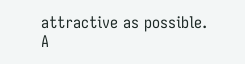attractive as possible.
A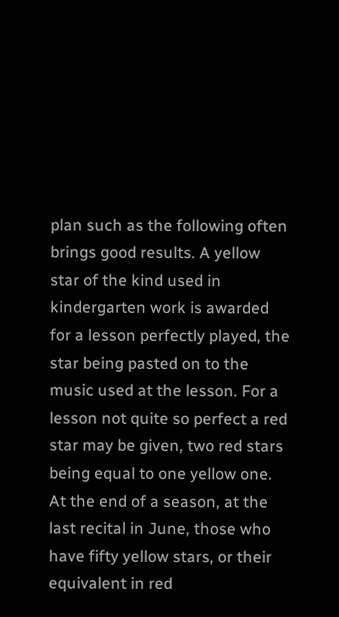plan such as the following often brings good results. A yellow star of the kind used in kindergarten work is awarded for a lesson perfectly played, the star being pasted on to the music used at the lesson. For a lesson not quite so perfect a red star may be given, two red stars being equal to one yellow one. At the end of a season, at the last recital in June, those who have fifty yellow stars, or their equivalent in red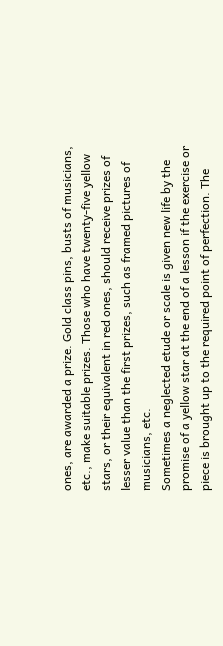ones, are awarded a prize. Gold class pins, busts of musicians, etc., make suitable prizes. Those who have twenty-five yellow stars, or their equivalent in red ones, should receive prizes of lesser value than the first prizes, such as framed pictures of musicians, etc.
Sometimes a neglected etude or scale is given new life by the promise of a yellow star at the end of a lesson if the exercise or piece is brought up to the required point of perfection. The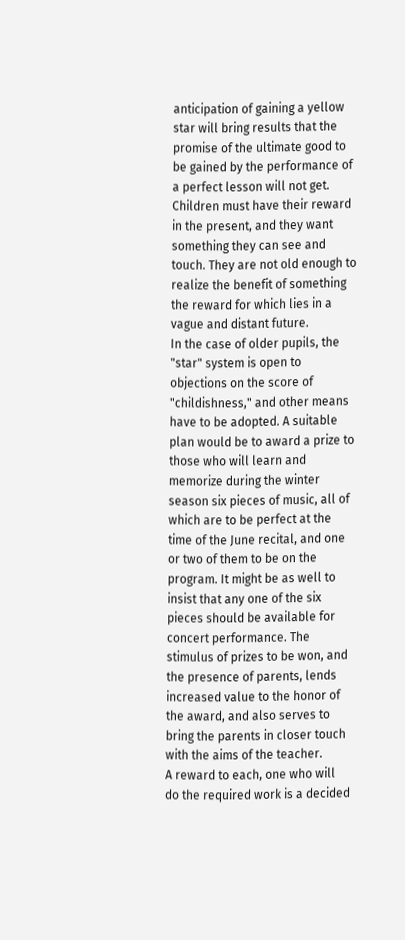anticipation of gaining a yellow star will bring results that the promise of the ultimate good to be gained by the performance of a perfect lesson will not get. Children must have their reward in the present, and they want something they can see and touch. They are not old enough to realize the benefit of something the reward for which lies in a vague and distant future.
In the case of older pupils, the "star" system is open to objections on the score of "childishness," and other means have to be adopted. A suitable plan would be to award a prize to those who will learn and memorize during the winter season six pieces of music, all of which are to be perfect at the time of the June recital, and one or two of them to be on the program. It might be as well to insist that any one of the six pieces should be available for concert performance. The stimulus of prizes to be won, and the presence of parents, lends increased value to the honor of the award, and also serves to bring the parents in closer touch with the aims of the teacher.
A reward to each, one who will do the required work is a decided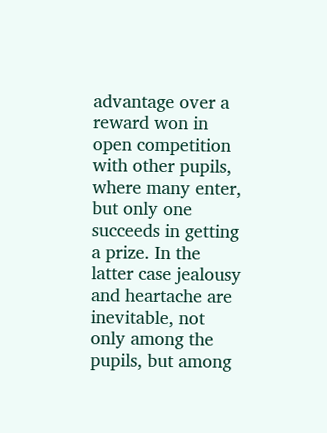advantage over a reward won in open competition with other pupils, where many enter, but only one succeeds in getting a prize. In the latter case jealousy and heartache are inevitable, not only among the pupils, but among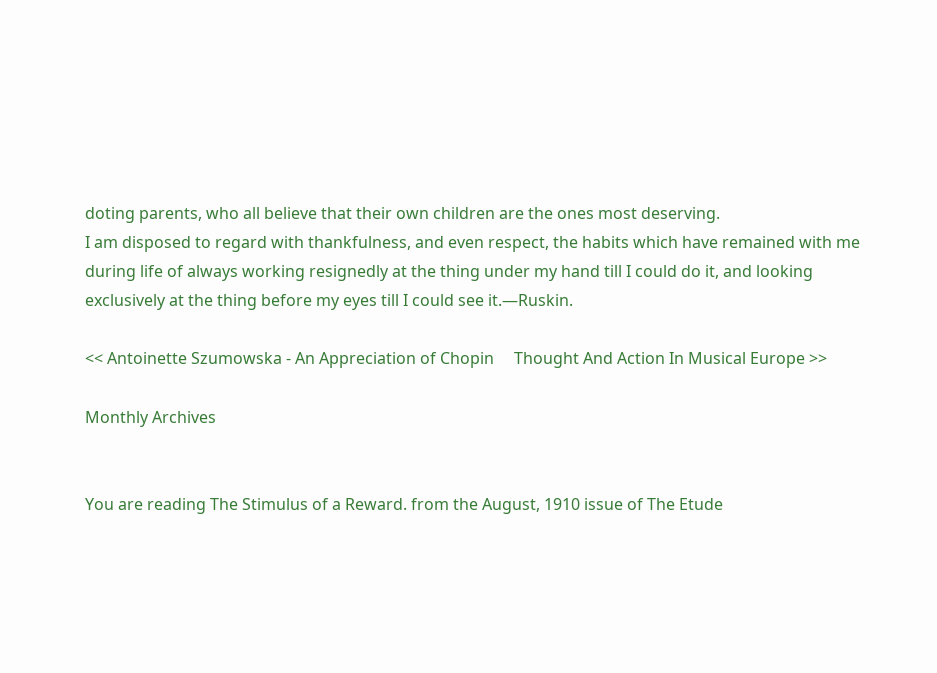doting parents, who all believe that their own children are the ones most deserving.
I am disposed to regard with thankfulness, and even respect, the habits which have remained with me during life of always working resignedly at the thing under my hand till I could do it, and looking exclusively at the thing before my eyes till I could see it.—Ruskin.

<< Antoinette Szumowska - An Appreciation of Chopin     Thought And Action In Musical Europe >>

Monthly Archives


You are reading The Stimulus of a Reward. from the August, 1910 issue of The Etude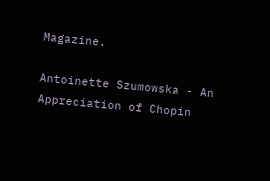Magazine.

Antoinette Szumowska - An Appreciation of Chopin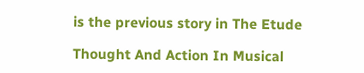is the previous story in The Etude

Thought And Action In Musical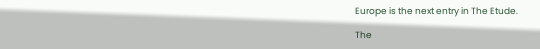Europe is the next entry in The Etude.

The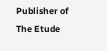Publisher of The Etude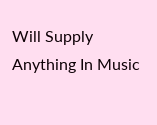Will Supply Anything In Music